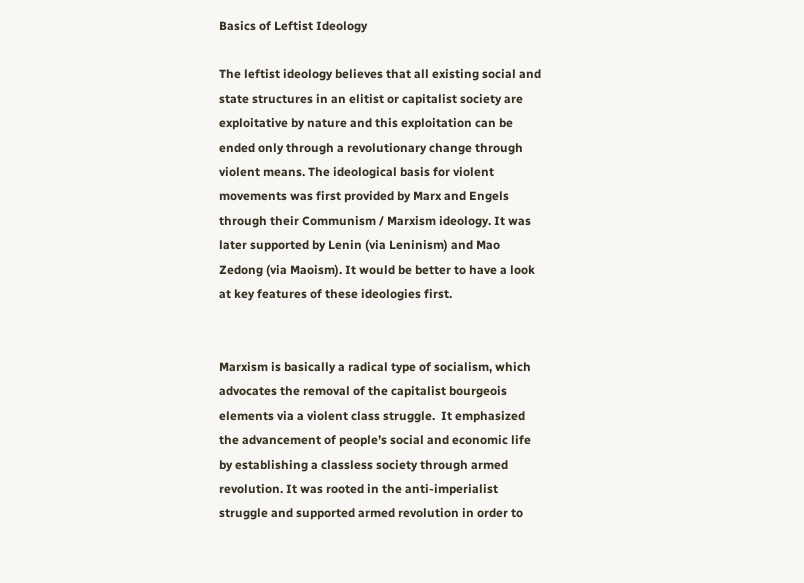Basics of Leftist Ideology

The leftist ideology believes that all existing social and state structures in an elitist or capitalist society are exploitative by nature and this exploitation can be ended only through a revolutionary change through violent means. The ideological basis for violent movements was first provided by Marx and Engels through their Communism / Marxism ideology. It was later supported by Lenin (via Leninism) and Mao Zedong (via Maoism). It would be better to have a look at key features of these ideologies first.


Marxism is basically a radical type of socialism, which advocates the removal of the capitalist bourgeois elements via a violent class struggle.  It emphasized the advancement of people’s social and economic life by establishing a classless society through armed revolution. It was rooted in the anti-imperialist struggle and supported armed revolution in order to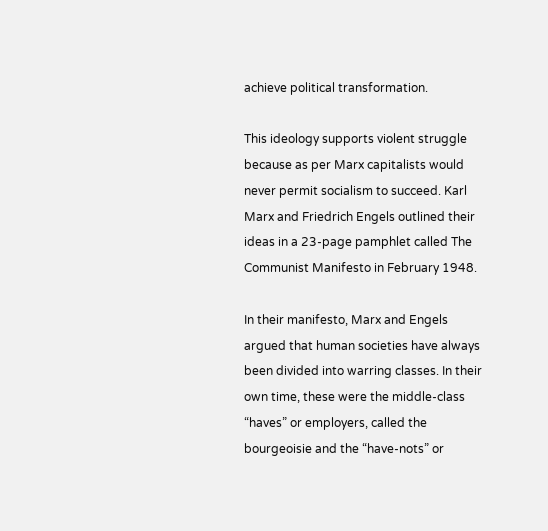achieve political transformation.

This ideology supports violent struggle because as per Marx capitalists would never permit socialism to succeed. Karl Marx and Friedrich Engels outlined their ideas in a 23-page pamphlet called The Communist Manifesto in February 1948.

In their manifesto, Marx and Engels argued that human societies have always been divided into warring classes. In their own time, these were the middle-class “haves” or employers, called the bourgeoisie and the “have-nots” or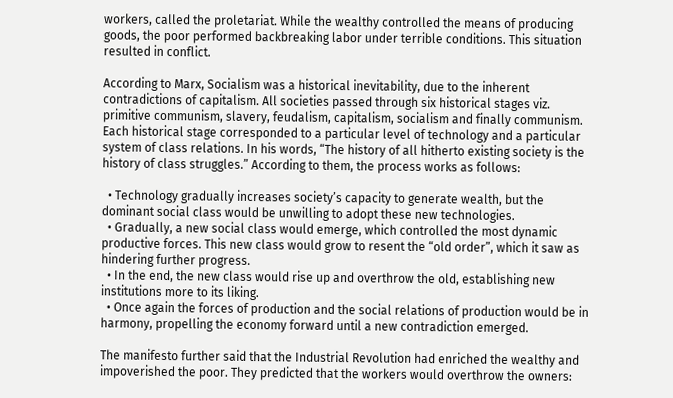workers, called the proletariat. While the wealthy controlled the means of producing goods, the poor performed backbreaking labor under terrible conditions. This situation resulted in conflict.

According to Marx, Socialism was a historical inevitability, due to the inherent contradictions of capitalism. All societies passed through six historical stages viz. primitive communism, slavery, feudalism, capitalism, socialism and finally communism.  Each historical stage corresponded to a particular level of technology and a particular system of class relations. In his words, “The history of all hitherto existing society is the history of class struggles.” According to them, the process works as follows:

  • Technology gradually increases society’s capacity to generate wealth, but the dominant social class would be unwilling to adopt these new technologies.
  • Gradually, a new social class would emerge, which controlled the most dynamic productive forces. This new class would grow to resent the “old order”, which it saw as hindering further progress.
  • In the end, the new class would rise up and overthrow the old, establishing new institutions more to its liking.
  • Once again the forces of production and the social relations of production would be in harmony, propelling the economy forward until a new contradiction emerged.

The manifesto further said that the Industrial Revolution had enriched the wealthy and impoverished the poor. They predicted that the workers would overthrow the owners: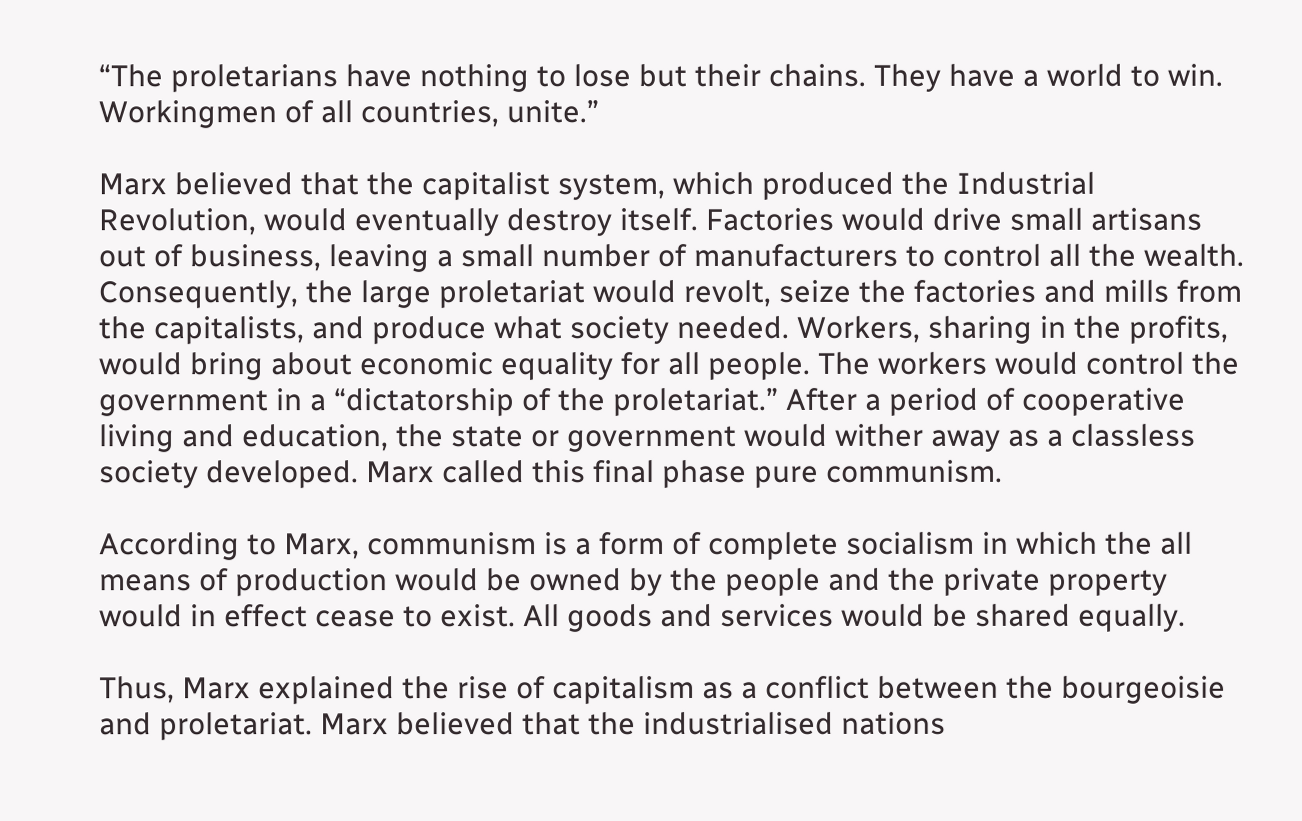“The proletarians have nothing to lose but their chains. They have a world to win. Workingmen of all countries, unite.”

Marx believed that the capitalist system, which produced the Industrial Revolution, would eventually destroy itself. Factories would drive small artisans out of business, leaving a small number of manufacturers to control all the wealth. Consequently, the large proletariat would revolt, seize the factories and mills from the capitalists, and produce what society needed. Workers, sharing in the profits, would bring about economic equality for all people. The workers would control the government in a “dictatorship of the proletariat.” After a period of cooperative living and education, the state or government would wither away as a classless society developed. Marx called this final phase pure communism.

According to Marx, communism is a form of complete socialism in which the all means of production would be owned by the people and the private property would in effect cease to exist. All goods and services would be shared equally.

Thus, Marx explained the rise of capitalism as a conflict between the bourgeoisie and proletariat. Marx believed that the industrialised nations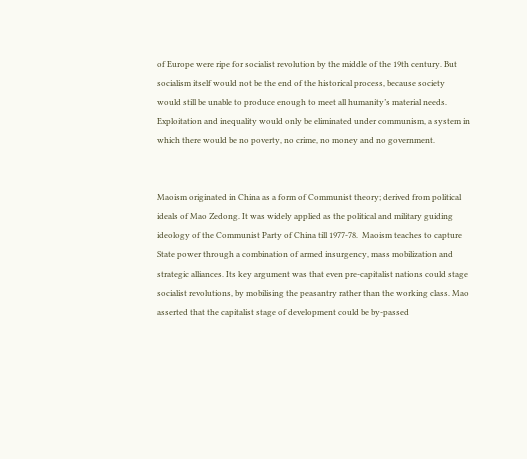of Europe were ripe for socialist revolution by the middle of the 19th century. But socialism itself would not be the end of the historical process, because society would still be unable to produce enough to meet all humanity’s material needs. Exploitation and inequality would only be eliminated under communism, a system in which there would be no poverty, no crime, no money and no government.


Maoism originated in China as a form of Communist theory; derived from political ideals of Mao Zedong. It was widely applied as the political and military guiding ideology of the Communist Party of China till 1977-78.  Maoism teaches to capture State power through a combination of armed insurgency, mass mobilization and strategic alliances. Its key argument was that even pre-capitalist nations could stage socialist revolutions, by mobilising the peasantry rather than the working class. Mao asserted that the capitalist stage of development could be by-passed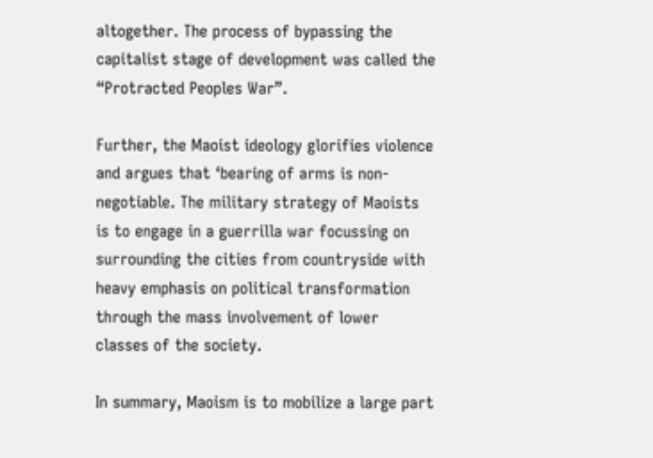altogether. The process of bypassing the capitalist stage of development was called the “Protracted Peoples War”.

Further, the Maoist ideology glorifies violence and argues that ‘bearing of arms is non-negotiable. The military strategy of Maoists is to engage in a guerrilla war focussing on surrounding the cities from countryside with heavy emphasis on political transformation through the mass involvement of lower classes of the society.

In summary, Maoism is to mobilize a large part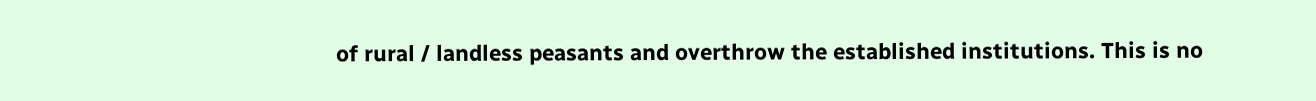of rural / landless peasants and overthrow the established institutions. This is no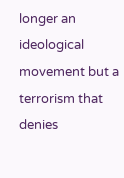longer an ideological movement but a terrorism that denies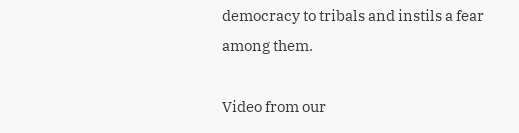democracy to tribals and instils a fear among them.

Video from our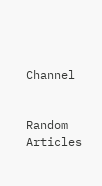Channel


Random Articles